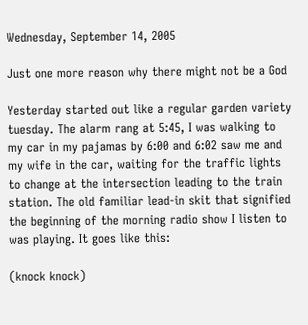Wednesday, September 14, 2005

Just one more reason why there might not be a God

Yesterday started out like a regular garden variety tuesday. The alarm rang at 5:45, I was walking to my car in my pajamas by 6:00 and 6:02 saw me and my wife in the car, waiting for the traffic lights to change at the intersection leading to the train station. The old familiar lead-in skit that signified the beginning of the morning radio show I listen to was playing. It goes like this:

(knock knock)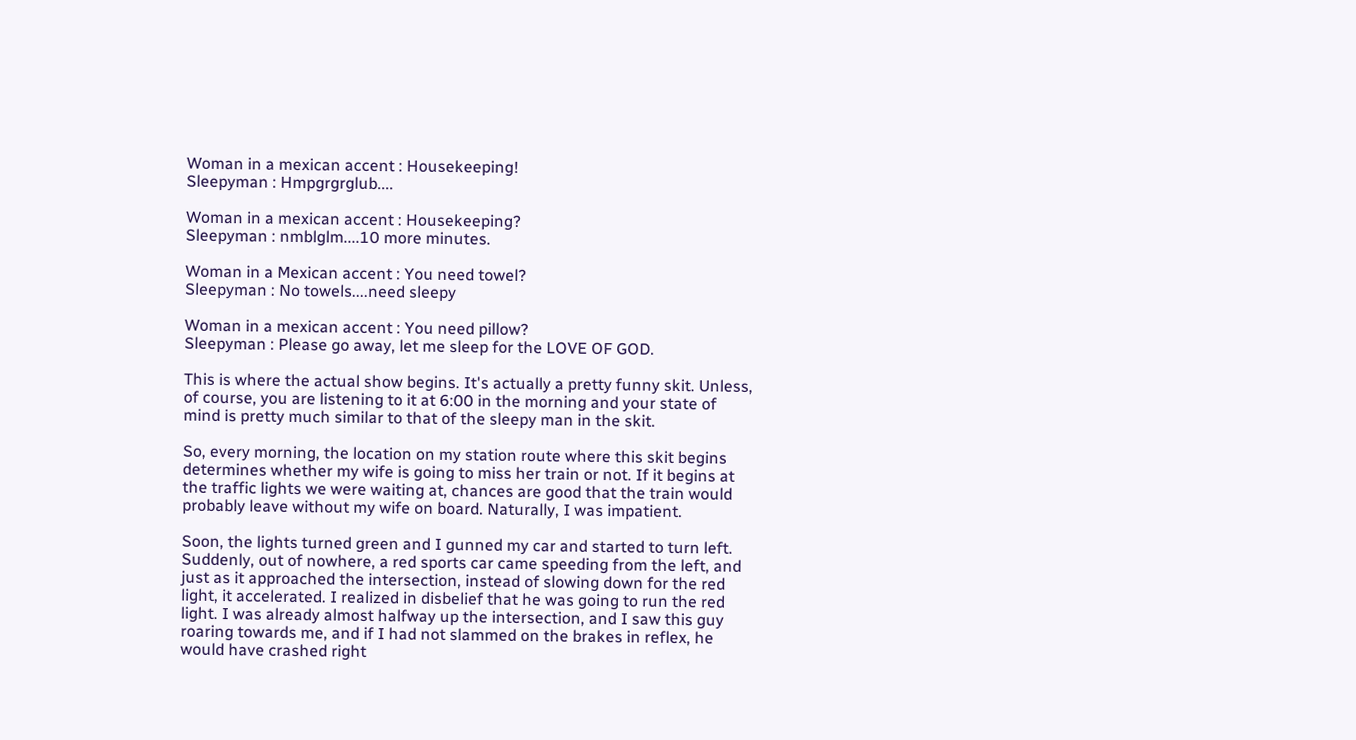Woman in a mexican accent : Housekeeping!
Sleepyman : Hmpgrgrglub....

Woman in a mexican accent : Housekeeping?
Sleepyman : nmblglm....10 more minutes.

Woman in a Mexican accent : You need towel?
Sleepyman : No towels....need sleepy

Woman in a mexican accent : You need pillow?
Sleepyman : Please go away, let me sleep for the LOVE OF GOD.

This is where the actual show begins. It's actually a pretty funny skit. Unless, of course, you are listening to it at 6:00 in the morning and your state of mind is pretty much similar to that of the sleepy man in the skit.

So, every morning, the location on my station route where this skit begins determines whether my wife is going to miss her train or not. If it begins at the traffic lights we were waiting at, chances are good that the train would probably leave without my wife on board. Naturally, I was impatient.

Soon, the lights turned green and I gunned my car and started to turn left. Suddenly, out of nowhere, a red sports car came speeding from the left, and just as it approached the intersection, instead of slowing down for the red light, it accelerated. I realized in disbelief that he was going to run the red light. I was already almost halfway up the intersection, and I saw this guy roaring towards me, and if I had not slammed on the brakes in reflex, he would have crashed right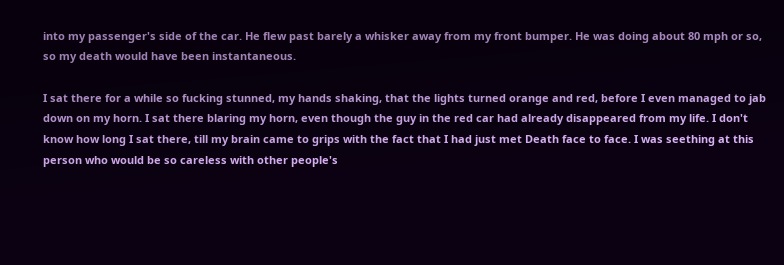into my passenger's side of the car. He flew past barely a whisker away from my front bumper. He was doing about 80 mph or so, so my death would have been instantaneous.

I sat there for a while so fucking stunned, my hands shaking, that the lights turned orange and red, before I even managed to jab down on my horn. I sat there blaring my horn, even though the guy in the red car had already disappeared from my life. I don't know how long I sat there, till my brain came to grips with the fact that I had just met Death face to face. I was seething at this person who would be so careless with other people's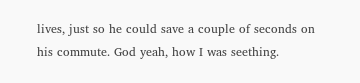lives, just so he could save a couple of seconds on his commute. God yeah, how I was seething.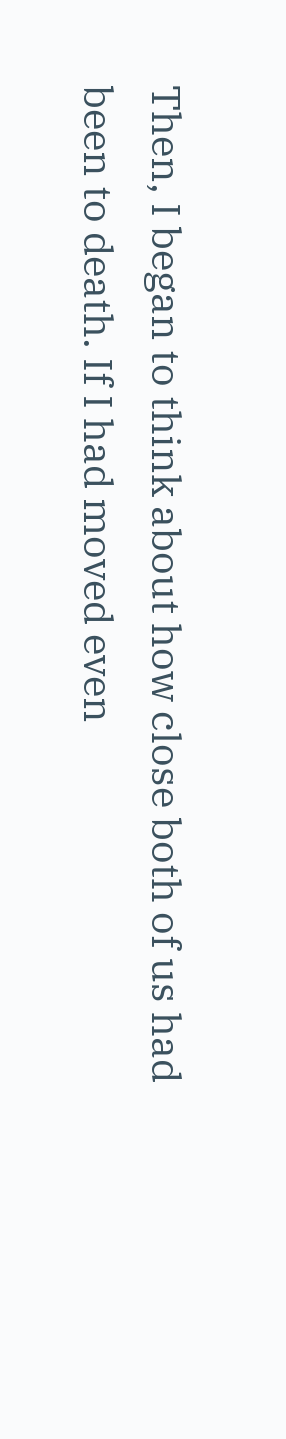Then, I began to think about how close both of us had been to death. If I had moved even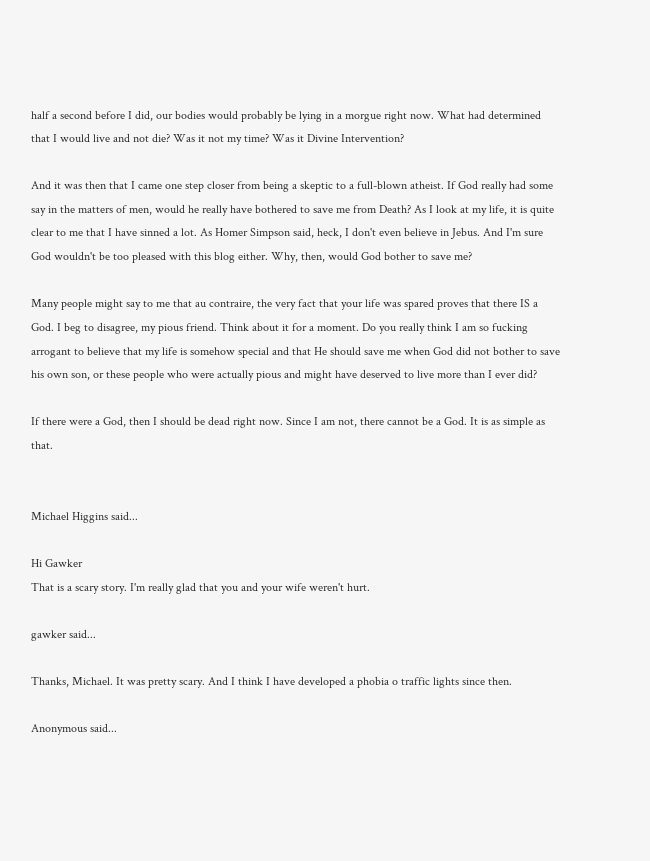half a second before I did, our bodies would probably be lying in a morgue right now. What had determined that I would live and not die? Was it not my time? Was it Divine Intervention?

And it was then that I came one step closer from being a skeptic to a full-blown atheist. If God really had some say in the matters of men, would he really have bothered to save me from Death? As I look at my life, it is quite clear to me that I have sinned a lot. As Homer Simpson said, heck, I don't even believe in Jebus. And I'm sure God wouldn't be too pleased with this blog either. Why, then, would God bother to save me?

Many people might say to me that au contraire, the very fact that your life was spared proves that there IS a God. I beg to disagree, my pious friend. Think about it for a moment. Do you really think I am so fucking arrogant to believe that my life is somehow special and that He should save me when God did not bother to save his own son, or these people who were actually pious and might have deserved to live more than I ever did?

If there were a God, then I should be dead right now. Since I am not, there cannot be a God. It is as simple as that.


Michael Higgins said...

Hi Gawker
That is a scary story. I'm really glad that you and your wife weren't hurt.

gawker said...

Thanks, Michael. It was pretty scary. And I think I have developed a phobia o traffic lights since then.

Anonymous said...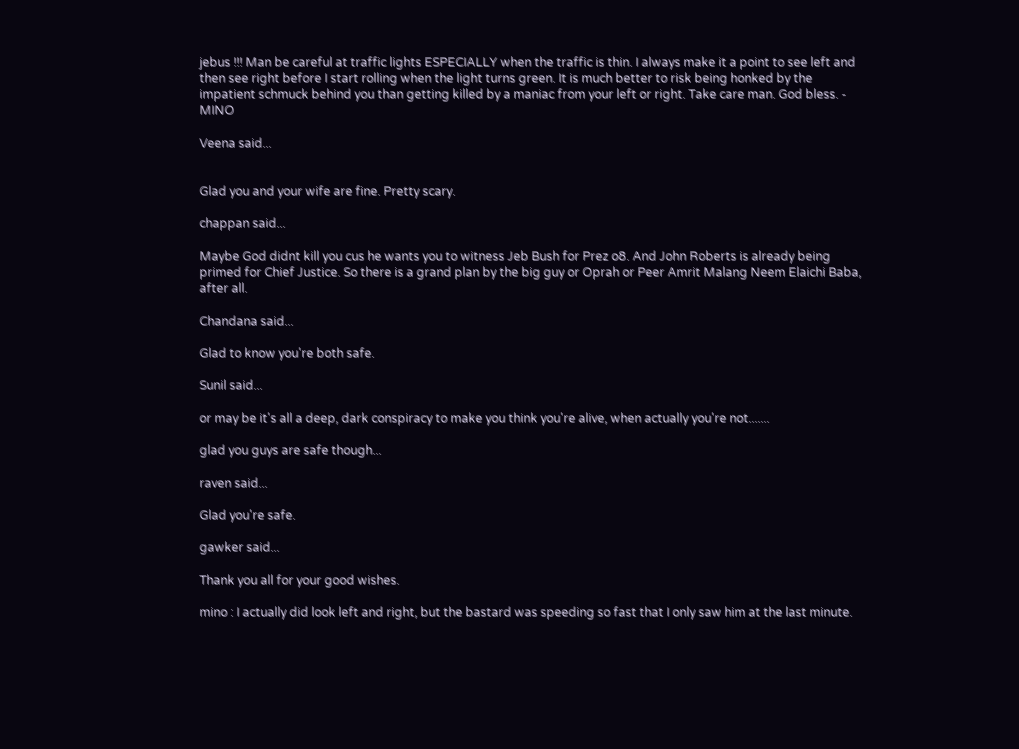jebus !!! Man be careful at traffic lights ESPECIALLY when the traffic is thin. I always make it a point to see left and then see right before I start rolling when the light turns green. It is much better to risk being honked by the impatient schmuck behind you than getting killed by a maniac from your left or right. Take care man. God bless. - MINO

Veena said...


Glad you and your wife are fine. Pretty scary.

chappan said...

Maybe God didnt kill you cus he wants you to witness Jeb Bush for Prez o8. And John Roberts is already being primed for Chief Justice. So there is a grand plan by the big guy or Oprah or Peer Amrit Malang Neem Elaichi Baba, after all.

Chandana said...

Glad to know you're both safe.

Sunil said...

or may be it's all a deep, dark conspiracy to make you think you're alive, when actually you're not.......

glad you guys are safe though...

raven said...

Glad you're safe.

gawker said...

Thank you all for your good wishes.

mino : I actually did look left and right, but the bastard was speeding so fast that I only saw him at the last minute.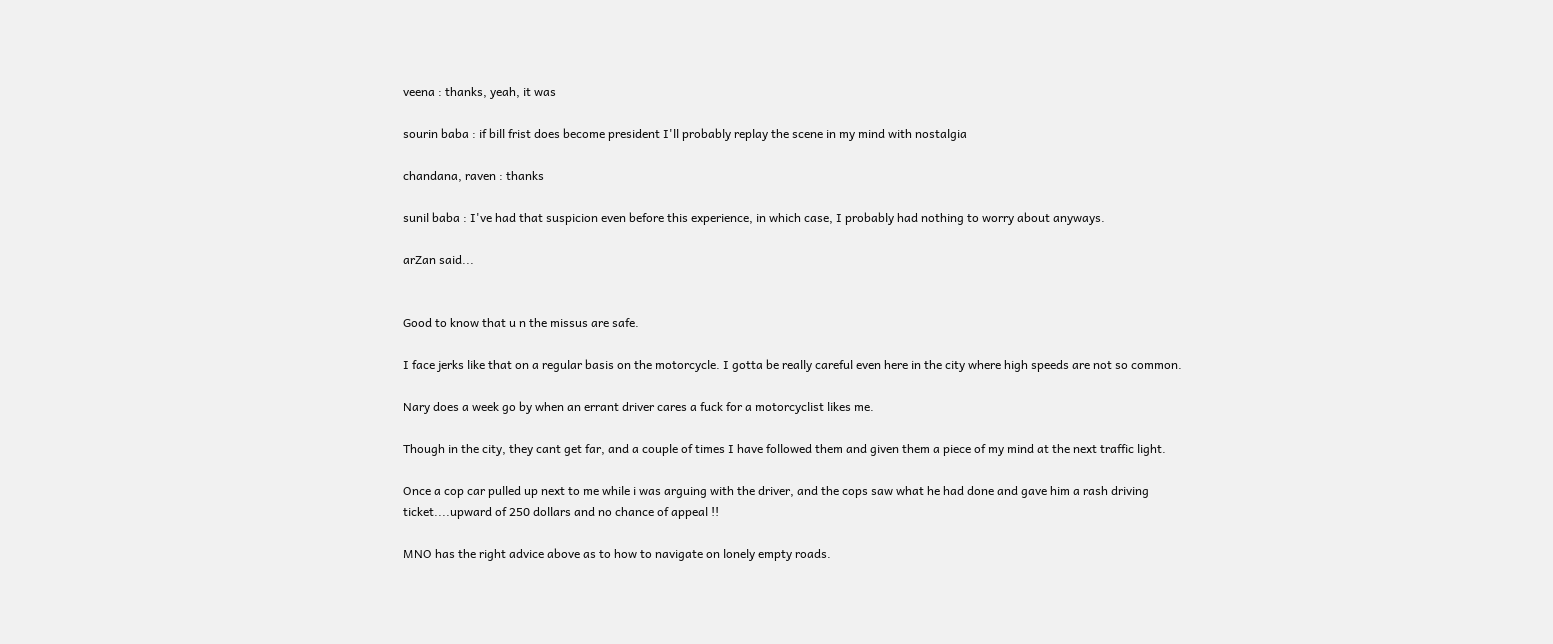veena : thanks, yeah, it was

sourin baba : if bill frist does become president I'll probably replay the scene in my mind with nostalgia

chandana, raven : thanks

sunil baba : I've had that suspicion even before this experience, in which case, I probably had nothing to worry about anyways.

arZan said...


Good to know that u n the missus are safe.

I face jerks like that on a regular basis on the motorcycle. I gotta be really careful even here in the city where high speeds are not so common.

Nary does a week go by when an errant driver cares a fuck for a motorcyclist likes me.

Though in the city, they cant get far, and a couple of times I have followed them and given them a piece of my mind at the next traffic light.

Once a cop car pulled up next to me while i was arguing with the driver, and the cops saw what he had done and gave him a rash driving ticket....upward of 250 dollars and no chance of appeal !!

MNO has the right advice above as to how to navigate on lonely empty roads.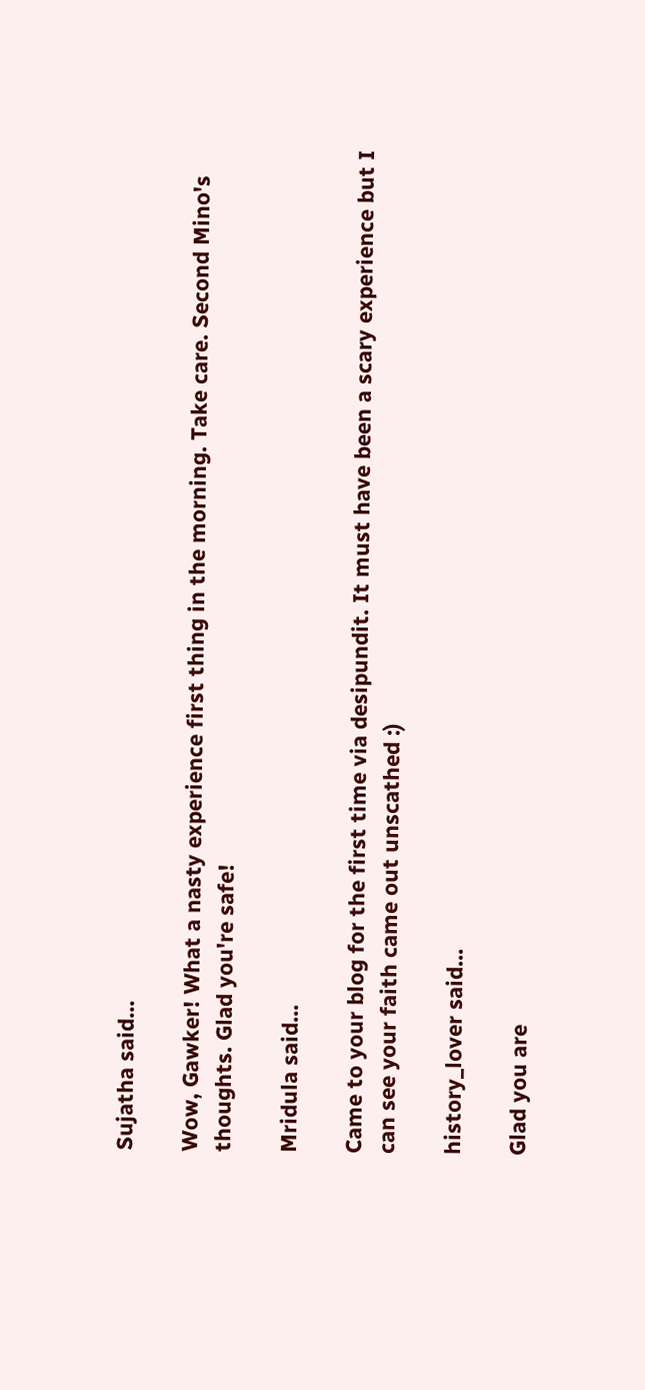Sujatha said...

Wow, Gawker! What a nasty experience first thing in the morning. Take care. Second Mino's thoughts. Glad you're safe!

Mridula said...

Came to your blog for the first time via desipundit. It must have been a scary experience but I can see your faith came out unscathed :)

history_lover said...

Glad you are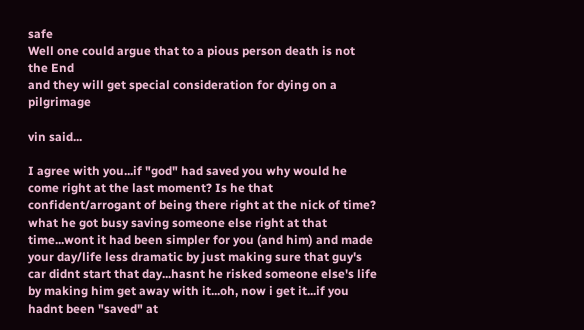safe
Well one could argue that to a pious person death is not the End
and they will get special consideration for dying on a pilgrimage

vin said...

I agree with you...if "god" had saved you why would he come right at the last moment? Is he that confident/arrogant of being there right at the nick of time? what he got busy saving someone else right at that time...wont it had been simpler for you (and him) and made your day/life less dramatic by just making sure that guy's car didnt start that day...hasnt he risked someone else's life by making him get away with it...oh, now i get it...if you hadnt been "saved" at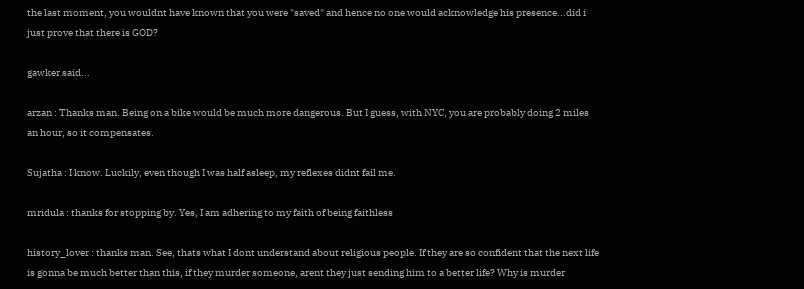the last moment, you wouldnt have known that you were "saved" and hence no one would acknowledge his presence...did i just prove that there is GOD?

gawker said...

arzan : Thanks man. Being on a bike would be much more dangerous. But I guess, with NYC, you are probably doing 2 miles an hour, so it compensates.

Sujatha : I know. Luckily, even though I was half asleep, my reflexes didnt fail me.

mridula : thanks for stopping by. Yes, I am adhering to my faith of being faithless

history_lover : thanks man. See, thats what I dont understand about religious people. If they are so confident that the next life is gonna be much better than this, if they murder someone, arent they just sending him to a better life? Why is murder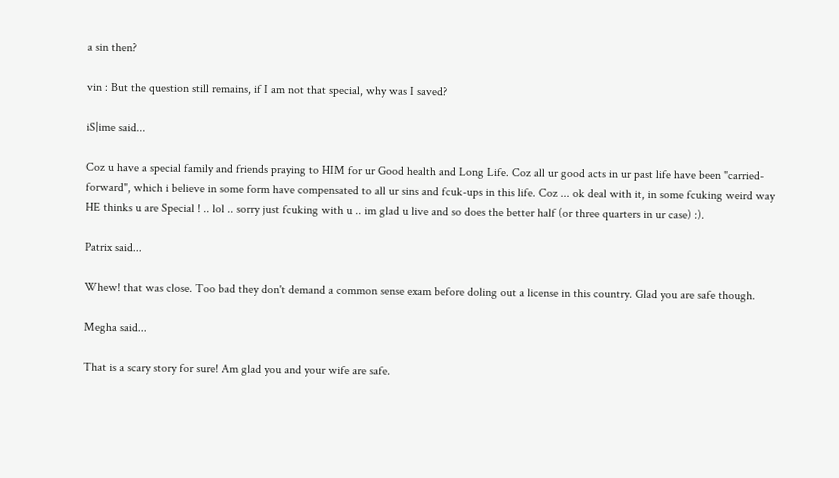a sin then?

vin : But the question still remains, if I am not that special, why was I saved?

iS|ime said...

Coz u have a special family and friends praying to HIM for ur Good health and Long Life. Coz all ur good acts in ur past life have been "carried-forward", which i believe in some form have compensated to all ur sins and fcuk-ups in this life. Coz ... ok deal with it, in some fcuking weird way HE thinks u are Special ! .. lol .. sorry just fcuking with u .. im glad u live and so does the better half (or three quarters in ur case) :).

Patrix said...

Whew! that was close. Too bad they don't demand a common sense exam before doling out a license in this country. Glad you are safe though.

Megha said...

That is a scary story for sure! Am glad you and your wife are safe.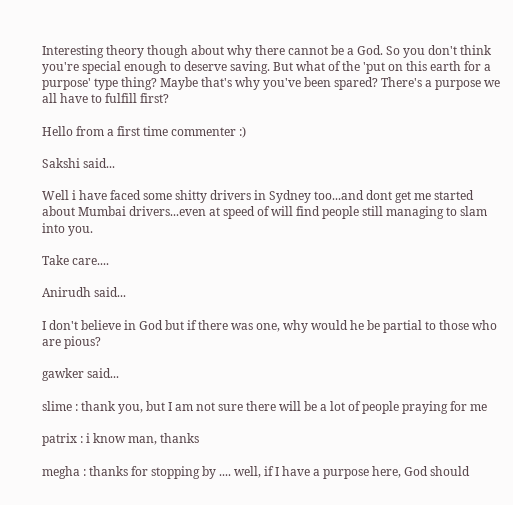Interesting theory though about why there cannot be a God. So you don't think you're special enough to deserve saving. But what of the 'put on this earth for a purpose' type thing? Maybe that's why you've been spared? There's a purpose we all have to fulfill first?

Hello from a first time commenter :)

Sakshi said...

Well i have faced some shitty drivers in Sydney too...and dont get me started about Mumbai drivers...even at speed of will find people still managing to slam into you.

Take care....

Anirudh said...

I don't believe in God but if there was one, why would he be partial to those who are pious?

gawker said...

slime : thank you, but I am not sure there will be a lot of people praying for me

patrix : i know man, thanks

megha : thanks for stopping by .... well, if I have a purpose here, God should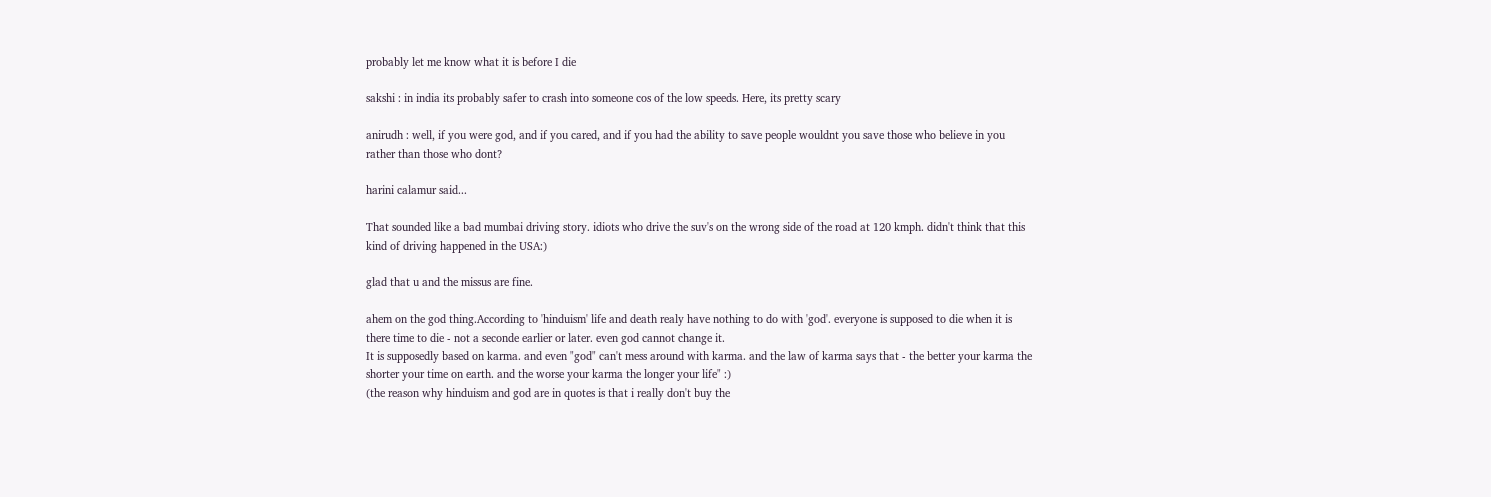probably let me know what it is before I die

sakshi : in india its probably safer to crash into someone cos of the low speeds. Here, its pretty scary

anirudh : well, if you were god, and if you cared, and if you had the ability to save people wouldnt you save those who believe in you rather than those who dont?

harini calamur said...

That sounded like a bad mumbai driving story. idiots who drive the suv's on the wrong side of the road at 120 kmph. didn't think that this kind of driving happened in the USA:)

glad that u and the missus are fine.

ahem on the god thing.According to 'hinduism' life and death realy have nothing to do with 'god'. everyone is supposed to die when it is there time to die - not a seconde earlier or later. even god cannot change it.
It is supposedly based on karma. and even "god" can't mess around with karma. and the law of karma says that - the better your karma the shorter your time on earth. and the worse your karma the longer your life" :)
(the reason why hinduism and god are in quotes is that i really don't buy the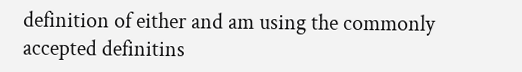definition of either and am using the commonly accepted definitins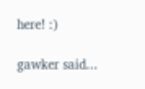here! :)

gawker said...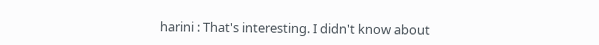harini : That's interesting. I didn't know about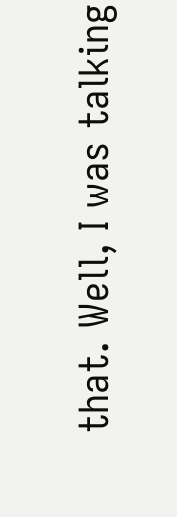that. Well, I was talking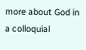more about God in a colloquial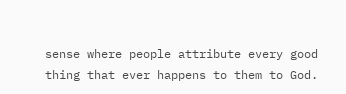sense where people attribute every good thing that ever happens to them to God.